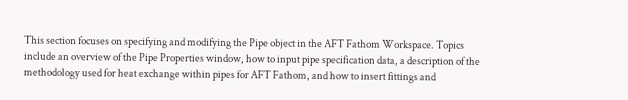This section focuses on specifying and modifying the Pipe object in the AFT Fathom Workspace. Topics include an overview of the Pipe Properties window, how to input pipe specification data, a description of the methodology used for heat exchange within pipes for AFT Fathom, and how to insert fittings and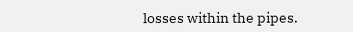losses within the pipes.